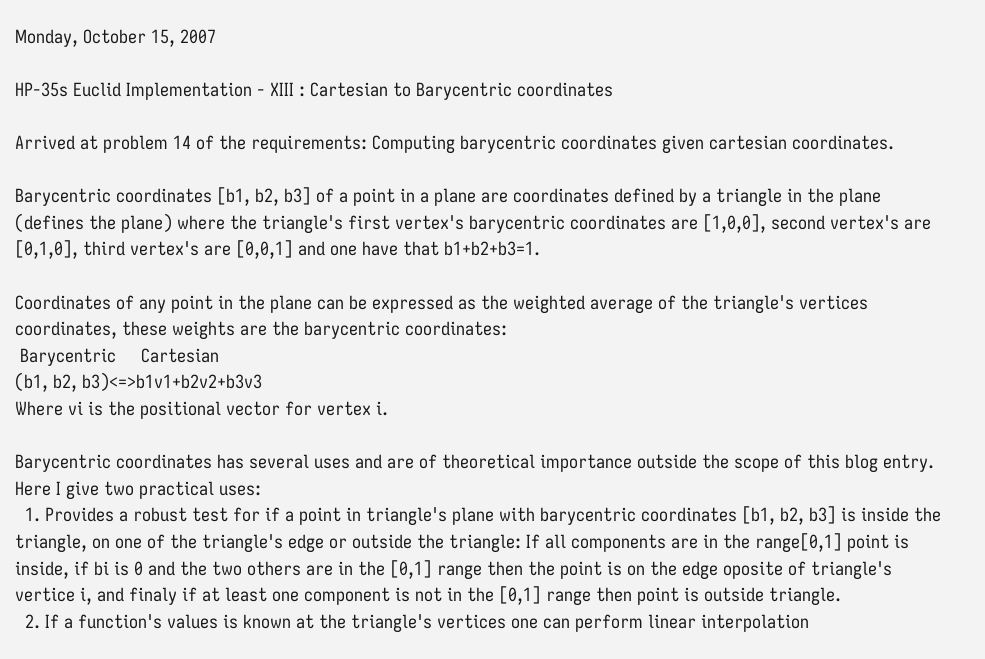Monday, October 15, 2007

HP-35s Euclid Implementation - XIII : Cartesian to Barycentric coordinates

Arrived at problem 14 of the requirements: Computing barycentric coordinates given cartesian coordinates.

Barycentric coordinates [b1, b2, b3] of a point in a plane are coordinates defined by a triangle in the plane (defines the plane) where the triangle's first vertex's barycentric coordinates are [1,0,0], second vertex's are [0,1,0], third vertex's are [0,0,1] and one have that b1+b2+b3=1.

Coordinates of any point in the plane can be expressed as the weighted average of the triangle's vertices coordinates, these weights are the barycentric coordinates:
 Barycentric     Cartesian
(b1, b2, b3)<=>b1v1+b2v2+b3v3
Where vi is the positional vector for vertex i.

Barycentric coordinates has several uses and are of theoretical importance outside the scope of this blog entry. Here I give two practical uses:
  1. Provides a robust test for if a point in triangle's plane with barycentric coordinates [b1, b2, b3] is inside the triangle, on one of the triangle's edge or outside the triangle: If all components are in the range[0,1] point is inside, if bi is 0 and the two others are in the [0,1] range then the point is on the edge oposite of triangle's vertice i, and finaly if at least one component is not in the [0,1] range then point is outside triangle.
  2. If a function's values is known at the triangle's vertices one can perform linear interpolation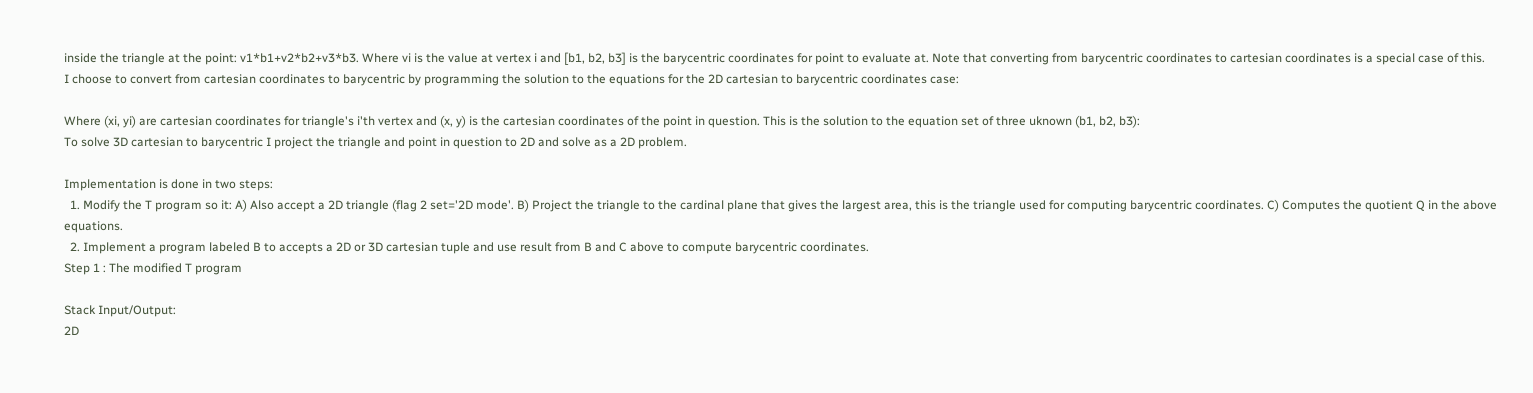inside the triangle at the point: v1*b1+v2*b2+v3*b3. Where vi is the value at vertex i and [b1, b2, b3] is the barycentric coordinates for point to evaluate at. Note that converting from barycentric coordinates to cartesian coordinates is a special case of this.
I choose to convert from cartesian coordinates to barycentric by programming the solution to the equations for the 2D cartesian to barycentric coordinates case:

Where (xi, yi) are cartesian coordinates for triangle's i'th vertex and (x, y) is the cartesian coordinates of the point in question. This is the solution to the equation set of three uknown (b1, b2, b3):
To solve 3D cartesian to barycentric I project the triangle and point in question to 2D and solve as a 2D problem.

Implementation is done in two steps:
  1. Modify the T program so it: A) Also accept a 2D triangle (flag 2 set='2D mode'. B) Project the triangle to the cardinal plane that gives the largest area, this is the triangle used for computing barycentric coordinates. C) Computes the quotient Q in the above equations.
  2. Implement a program labeled B to accepts a 2D or 3D cartesian tuple and use result from B and C above to compute barycentric coordinates.
Step 1 : The modified T program

Stack Input/Output:
2D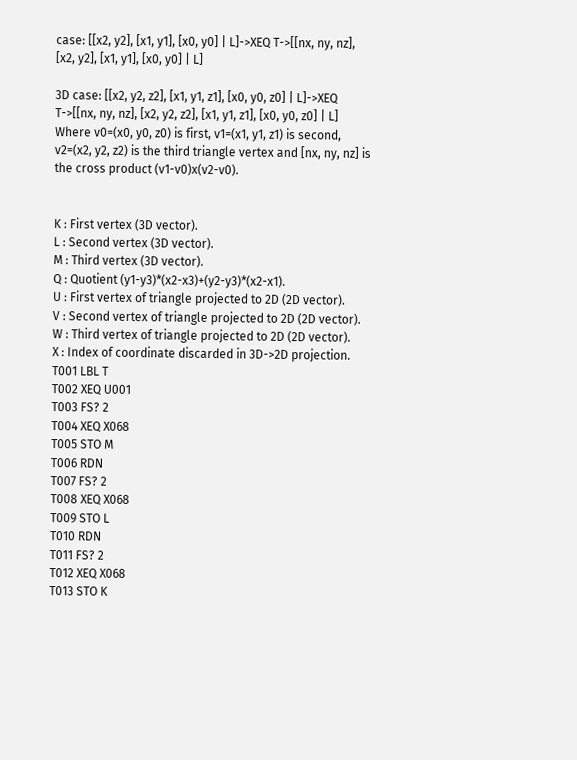case: [[x2, y2], [x1, y1], [x0, y0] | L]->XEQ T->[[nx, ny, nz], [x2, y2], [x1, y1], [x0, y0] | L]

3D case: [[x2, y2, z2], [x1, y1, z1], [x0, y0, z0] | L]->XEQ T->[[nx, ny, nz], [x2, y2, z2], [x1, y1, z1], [x0, y0, z0] | L]
Where v0=(x0, y0, z0) is first, v1=(x1, y1, z1) is second, v2=(x2, y2, z2) is the third triangle vertex and [nx, ny, nz] is the cross product (v1-v0)x(v2-v0).


K : First vertex (3D vector).
L : Second vertex (3D vector).
M : Third vertex (3D vector).
Q : Quotient (y1-y3)*(x2-x3)+(y2-y3)*(x2-x1).
U : First vertex of triangle projected to 2D (2D vector).
V : Second vertex of triangle projected to 2D (2D vector).
W : Third vertex of triangle projected to 2D (2D vector).
X : Index of coordinate discarded in 3D->2D projection.
T001 LBL T
T002 XEQ U001
T003 FS? 2
T004 XEQ X068
T005 STO M
T006 RDN
T007 FS? 2
T008 XEQ X068
T009 STO L
T010 RDN
T011 FS? 2
T012 XEQ X068
T013 STO K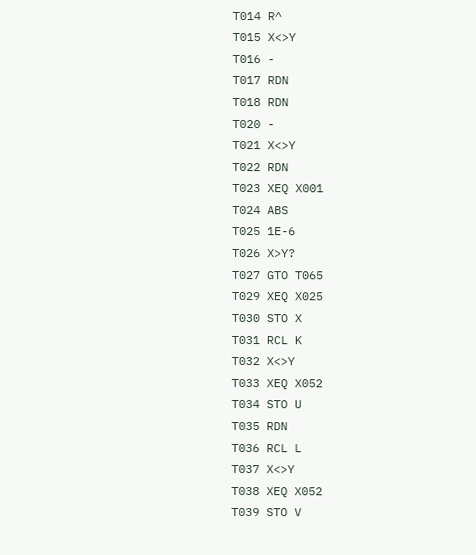T014 R^
T015 X<>Y
T016 -
T017 RDN
T018 RDN
T020 -
T021 X<>Y
T022 RDN
T023 XEQ X001
T024 ABS
T025 1E-6
T026 X>Y?
T027 GTO T065
T029 XEQ X025
T030 STO X
T031 RCL K
T032 X<>Y
T033 XEQ X052
T034 STO U
T035 RDN
T036 RCL L
T037 X<>Y
T038 XEQ X052
T039 STO V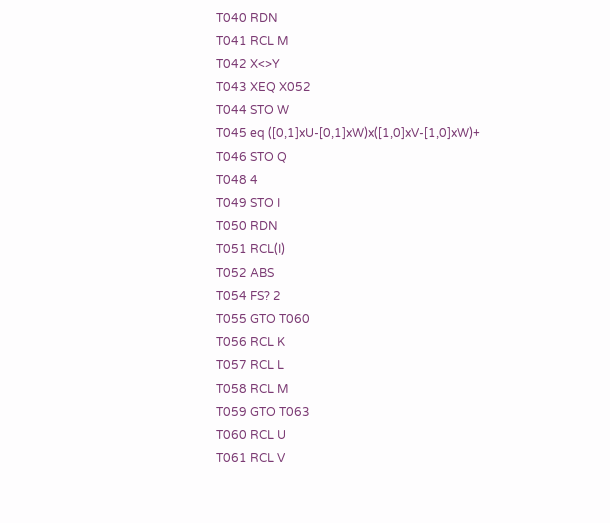T040 RDN
T041 RCL M
T042 X<>Y
T043 XEQ X052
T044 STO W
T045 eq ([0,1]xU-[0,1]xW)x([1,0]xV-[1,0]xW)+
T046 STO Q
T048 4
T049 STO I
T050 RDN
T051 RCL(I)
T052 ABS
T054 FS? 2
T055 GTO T060
T056 RCL K
T057 RCL L
T058 RCL M
T059 GTO T063
T060 RCL U
T061 RCL V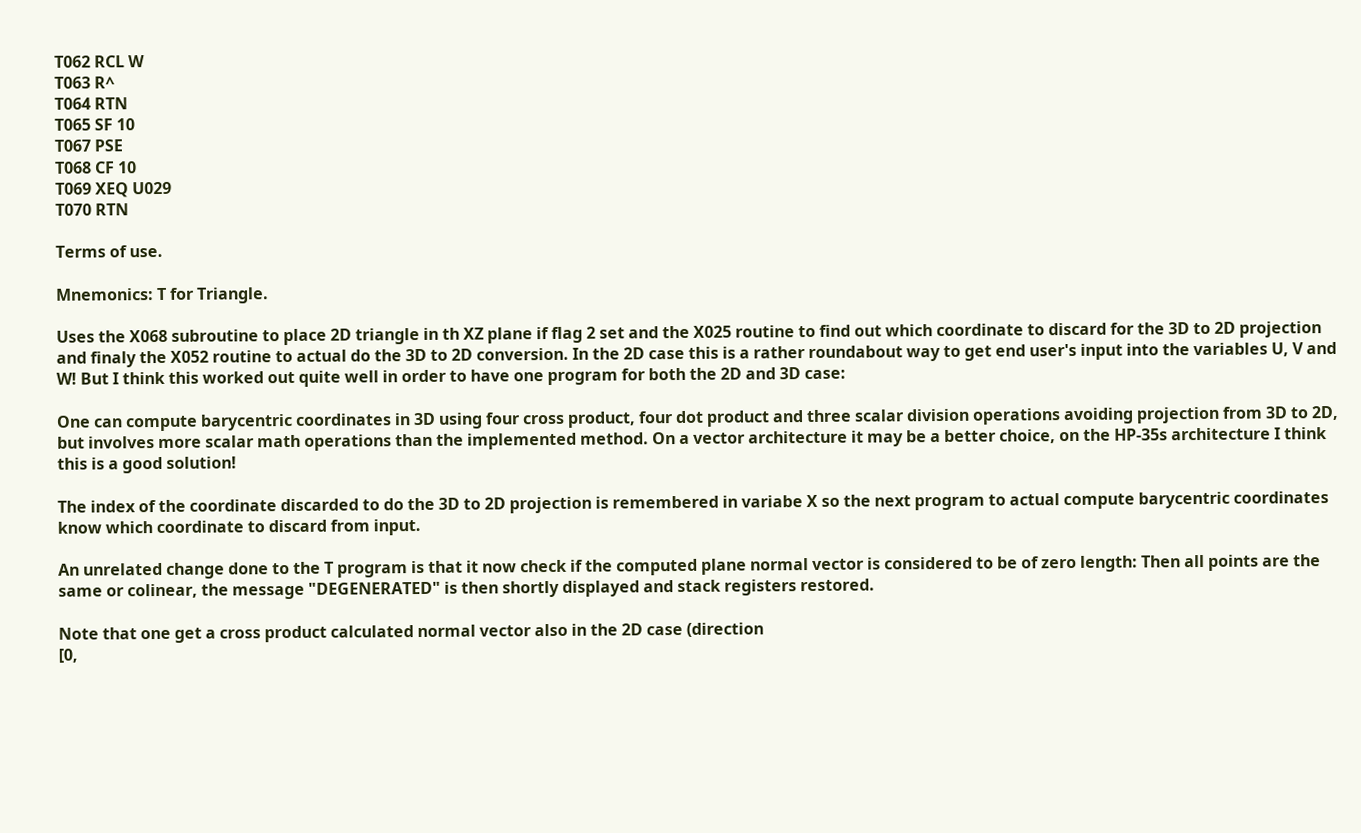T062 RCL W
T063 R^
T064 RTN
T065 SF 10
T067 PSE
T068 CF 10
T069 XEQ U029
T070 RTN

Terms of use.

Mnemonics: T for Triangle.

Uses the X068 subroutine to place 2D triangle in th XZ plane if flag 2 set and the X025 routine to find out which coordinate to discard for the 3D to 2D projection and finaly the X052 routine to actual do the 3D to 2D conversion. In the 2D case this is a rather roundabout way to get end user's input into the variables U, V and W! But I think this worked out quite well in order to have one program for both the 2D and 3D case:

One can compute barycentric coordinates in 3D using four cross product, four dot product and three scalar division operations avoiding projection from 3D to 2D, but involves more scalar math operations than the implemented method. On a vector architecture it may be a better choice, on the HP-35s architecture I think this is a good solution!

The index of the coordinate discarded to do the 3D to 2D projection is remembered in variabe X so the next program to actual compute barycentric coordinates know which coordinate to discard from input.

An unrelated change done to the T program is that it now check if the computed plane normal vector is considered to be of zero length: Then all points are the same or colinear, the message "DEGENERATED" is then shortly displayed and stack registers restored.

Note that one get a cross product calculated normal vector also in the 2D case (direction
[0,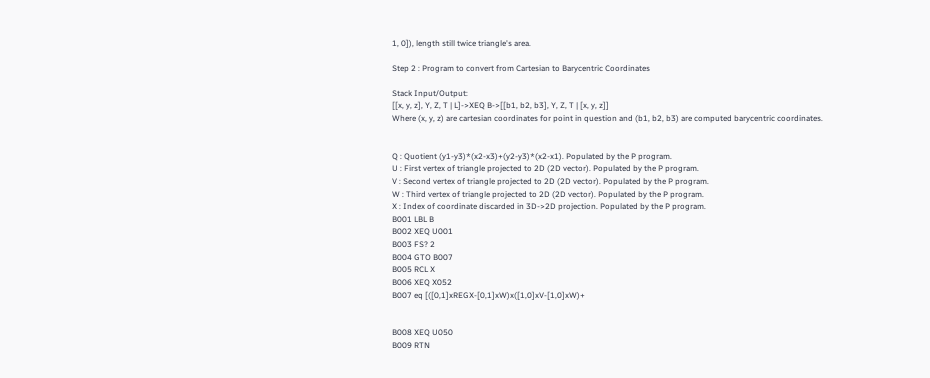1, 0]), length still twice triangle's area.

Step 2 : Program to convert from Cartesian to Barycentric Coordinates

Stack Input/Output:
[[x, y, z], Y, Z, T | L]->XEQ B->[[b1, b2, b3], Y, Z, T | [x, y, z]]
Where (x, y, z) are cartesian coordinates for point in question and (b1, b2, b3) are computed barycentric coordinates.


Q : Quotient (y1-y3)*(x2-x3)+(y2-y3)*(x2-x1). Populated by the P program.
U : First vertex of triangle projected to 2D (2D vector). Populated by the P program.
V : Second vertex of triangle projected to 2D (2D vector). Populated by the P program.
W : Third vertex of triangle projected to 2D (2D vector). Populated by the P program.
X : Index of coordinate discarded in 3D->2D projection. Populated by the P program.
B001 LBL B
B002 XEQ U001
B003 FS? 2
B004 GTO B007
B005 RCL X
B006 XEQ X052
B007 eq [([0,1]xREGX-[0,1]xW)x([1,0]xV-[1,0]xW)+


B008 XEQ U050
B009 RTN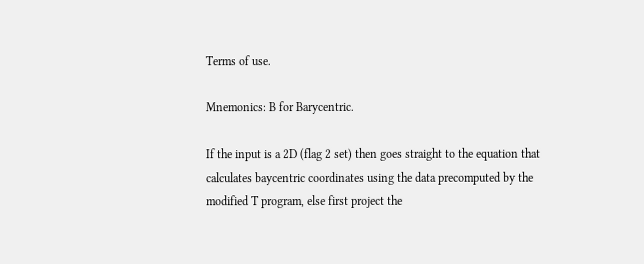Terms of use.

Mnemonics: B for Barycentric.

If the input is a 2D (flag 2 set) then goes straight to the equation that calculates baycentric coordinates using the data precomputed by the modified T program, else first project the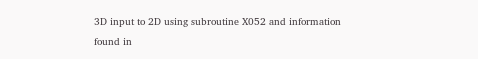3D input to 2D using subroutine X052 and information found in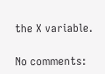the X variable.

No comments: